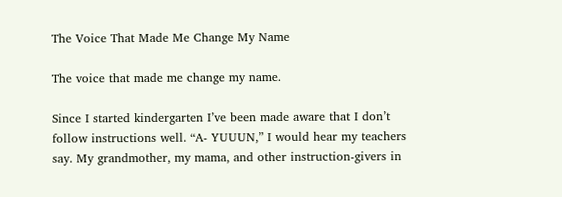The Voice That Made Me Change My Name

The voice that made me change my name.

Since I started kindergarten I’ve been made aware that I don’t follow instructions well. “A- YUUUN,” I would hear my teachers say. My grandmother, my mama, and other instruction-givers in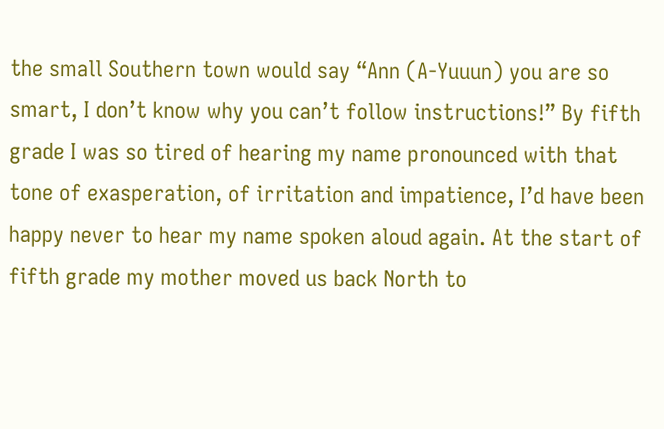the small Southern town would say “Ann (A-Yuuun) you are so smart, I don’t know why you can’t follow instructions!” By fifth grade I was so tired of hearing my name pronounced with that tone of exasperation, of irritation and impatience, I’d have been happy never to hear my name spoken aloud again. At the start of fifth grade my mother moved us back North to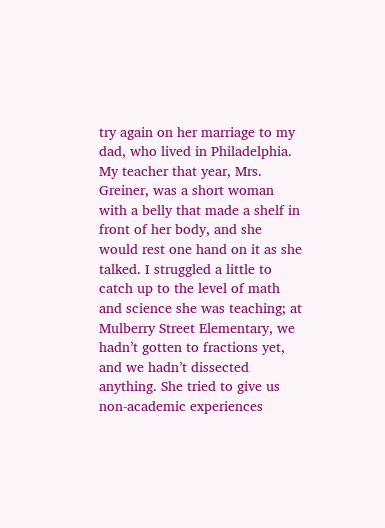try again on her marriage to my dad, who lived in Philadelphia. My teacher that year, Mrs. Greiner, was a short woman with a belly that made a shelf in front of her body, and she would rest one hand on it as she talked. I struggled a little to catch up to the level of math and science she was teaching; at Mulberry Street Elementary, we hadn’t gotten to fractions yet, and we hadn’t dissected anything. She tried to give us non-academic experiences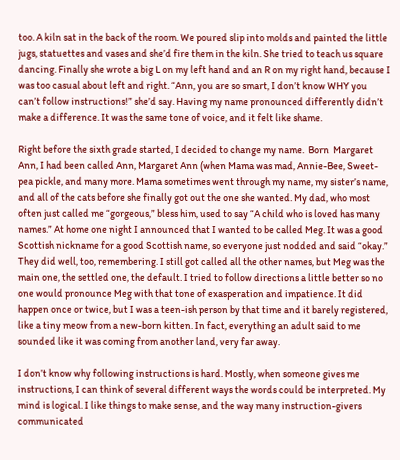too. A kiln sat in the back of the room. We poured slip into molds and painted the little jugs, statuettes and vases and she’d fire them in the kiln. She tried to teach us square dancing. Finally she wrote a big L on my left hand and an R on my right hand, because I was too casual about left and right. “Ann, you are so smart, I don’t know WHY you can’t follow instructions!” she’d say. Having my name pronounced differently didn’t make a difference. It was the same tone of voice, and it felt like shame.

Right before the sixth grade started, I decided to change my name.  Born  Margaret Ann, I had been called Ann, Margaret Ann (when Mama was mad, Annie-Bee, Sweet- pea pickle, and many more. Mama sometimes went through my name, my sister’s name, and all of the cats before she finally got out the one she wanted. My dad, who most often just called me “gorgeous,” bless him, used to say “A child who is loved has many names.” At home one night I announced that I wanted to be called Meg. It was a good Scottish nickname for a good Scottish name, so everyone just nodded and said “okay.” They did well, too, remembering. I still got called all the other names, but Meg was the main one, the settled one, the default. I tried to follow directions a little better so no one would pronounce Meg with that tone of exasperation and impatience. It did happen once or twice, but I was a teen-ish person by that time and it barely registered, like a tiny meow from a new-born kitten. In fact, everything an adult said to me sounded like it was coming from another land, very far away.

I don’t know why following instructions is hard. Mostly, when someone gives me instructions, I can think of several different ways the words could be interpreted. My mind is logical. I like things to make sense, and the way many instruction-givers communicated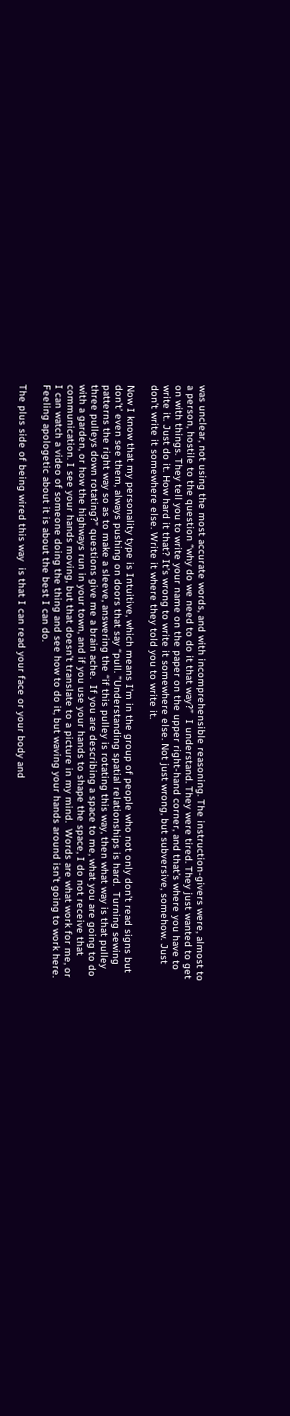was unclear, not using the most accurate words, and with incomprehensible reasoning. The instruction-givers were, almost to a person, hostile to the question “why do we need to do it that way?”  I understand. They were tired. They just wanted to get on with things. They tell you to write your name on the paper on the upper right-hand corner, and that’s where you have to write it. Just do it. How hard it that? It’s wrong to write it somewhere else. Not just wrong, but subversive, somehow. Just don’t write it somewhere else. Write it where they told you to write it.

Now I know that my personality type is Intuitive, which means I’m in the group of people who not only don’t read signs but don’t’ even see them, always pushing on doors that say “pull. ”Understanding spatial relationships is hard.  Turning sewing patterns the right way so as to make a sleeve, answering the “if this pulley is rotating this way, then what way is that pulley three pulleys down rotating?” questions give me a brain ache.  If you are describing a space to me, what you are going to do with a garden, or how the highways run in your town, and if you use your hands to shape the space, I do not receive that communication. I see your hands moving, but that doesn’t translate to a picture in my mind.  Words are what work for me, or I can watch a video of someone doing the thing and see how to do it, but waving your hands around isn’t going to work here. Feeling apologetic about it is about the best I can do.

The plus side of being wired this way  is that I can read your face or your body and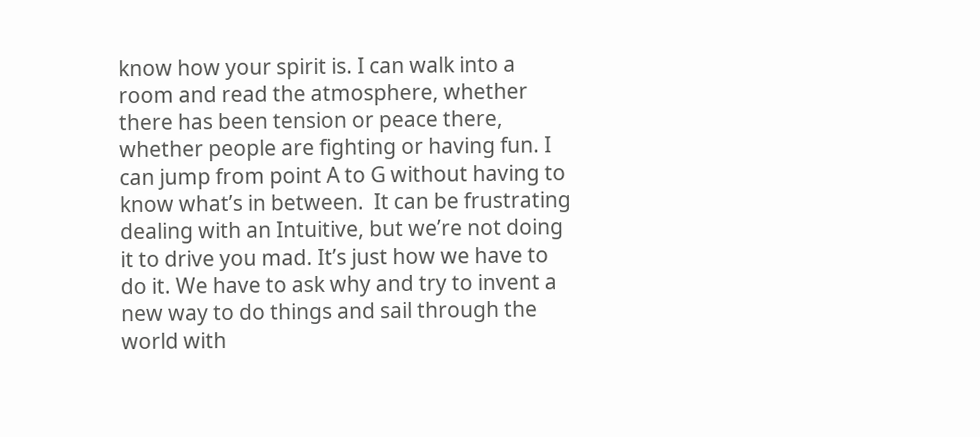know how your spirit is. I can walk into a room and read the atmosphere, whether there has been tension or peace there, whether people are fighting or having fun. I can jump from point A to G without having to know what’s in between.  It can be frustrating dealing with an Intuitive, but we’re not doing it to drive you mad. It’s just how we have to do it. We have to ask why and try to invent a new way to do things and sail through the world with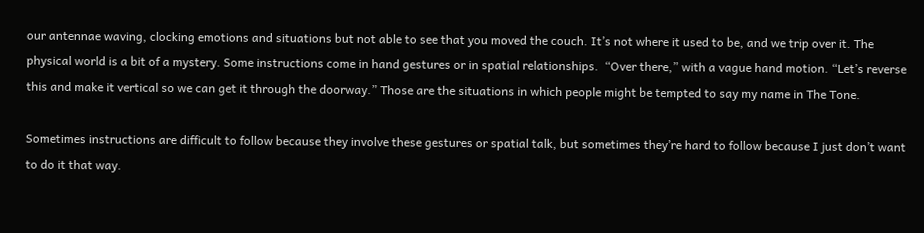our antennae waving, clocking emotions and situations but not able to see that you moved the couch. It’s not where it used to be, and we trip over it. The physical world is a bit of a mystery. Some instructions come in hand gestures or in spatial relationships.  “Over there,” with a vague hand motion. “Let’s reverse this and make it vertical so we can get it through the doorway.” Those are the situations in which people might be tempted to say my name in The Tone.

Sometimes instructions are difficult to follow because they involve these gestures or spatial talk, but sometimes they’re hard to follow because I just don’t want to do it that way.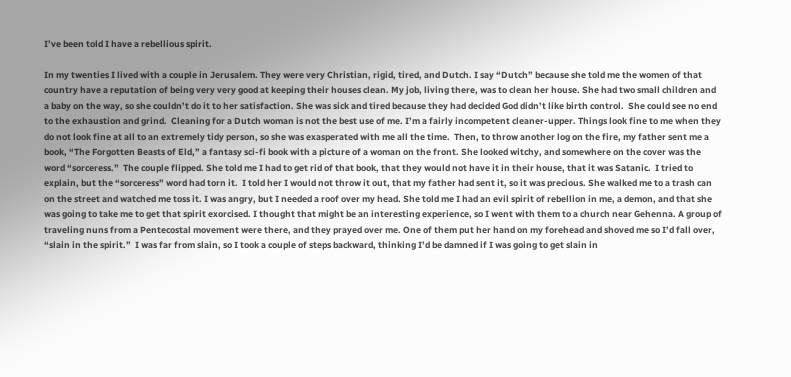I’ve been told I have a rebellious spirit.

In my twenties I lived with a couple in Jerusalem. They were very Christian, rigid, tired, and Dutch. I say “Dutch” because she told me the women of that country have a reputation of being very very good at keeping their houses clean. My job, living there, was to clean her house. She had two small children and a baby on the way, so she couldn’t do it to her satisfaction. She was sick and tired because they had decided God didn’t like birth control.  She could see no end to the exhaustion and grind.  Cleaning for a Dutch woman is not the best use of me. I’m a fairly incompetent cleaner-upper. Things look fine to me when they do not look fine at all to an extremely tidy person, so she was exasperated with me all the time.  Then, to throw another log on the fire, my father sent me a book, “The Forgotten Beasts of Eld,” a fantasy sci-fi book with a picture of a woman on the front. She looked witchy, and somewhere on the cover was the word “sorceress.”  The couple flipped. She told me I had to get rid of that book, that they would not have it in their house, that it was Satanic.  I tried to explain, but the “sorceress” word had torn it.  I told her I would not throw it out, that my father had sent it, so it was precious. She walked me to a trash can on the street and watched me toss it. I was angry, but I needed a roof over my head. She told me I had an evil spirit of rebellion in me, a demon, and that she was going to take me to get that spirit exorcised. I thought that might be an interesting experience, so I went with them to a church near Gehenna. A group of  traveling nuns from a Pentecostal movement were there, and they prayed over me. One of them put her hand on my forehead and shoved me so I’d fall over, “slain in the spirit.”  I was far from slain, so I took a couple of steps backward, thinking I’d be damned if I was going to get slain in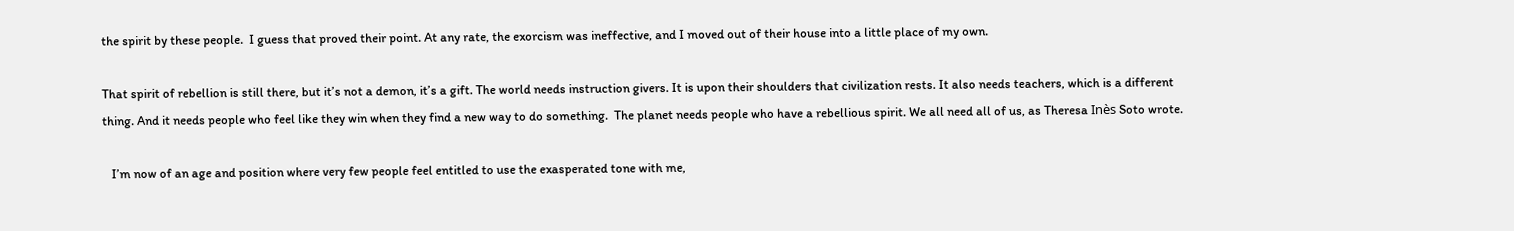the spirit by these people.  I guess that proved their point. At any rate, the exorcism was ineffective, and I moved out of their house into a little place of my own.

That spirit of rebellion is still there, but it’s not a demon, it’s a gift. The world needs instruction givers. It is upon their shoulders that civilization rests. It also needs teachers, which is a different thing. And it needs people who feel like they win when they find a new way to do something.  The planet needs people who have a rebellious spirit. We all need all of us, as Theresa Inès Soto wrote.

   I’m now of an age and position where very few people feel entitled to use the exasperated tone with me,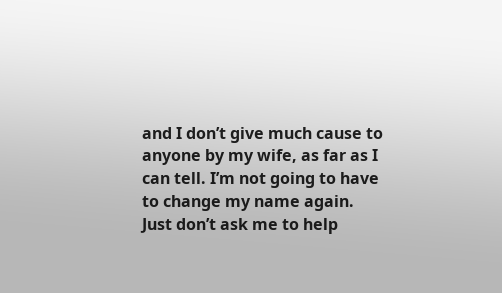and I don’t give much cause to anyone by my wife, as far as I can tell. I’m not going to have to change my name again. Just don’t ask me to help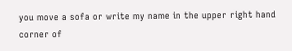you move a sofa or write my name in the upper right hand corner of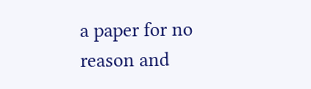a paper for no reason and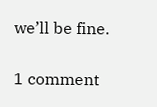we’ll be fine.

1 comment